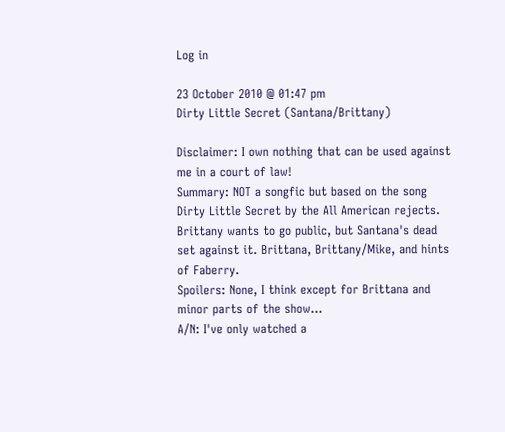Log in

23 October 2010 @ 01:47 pm
Dirty Little Secret (Santana/Brittany)

Disclaimer: I own nothing that can be used against me in a court of law!
Summary: NOT a songfic but based on the song Dirty Little Secret by the All American rejects. Brittany wants to go public, but Santana's dead set against it. Brittana, Brittany/Mike, and hints of Faberry.
Spoilers: None, I think except for Brittana and minor parts of the show...
A/N: I've only watched a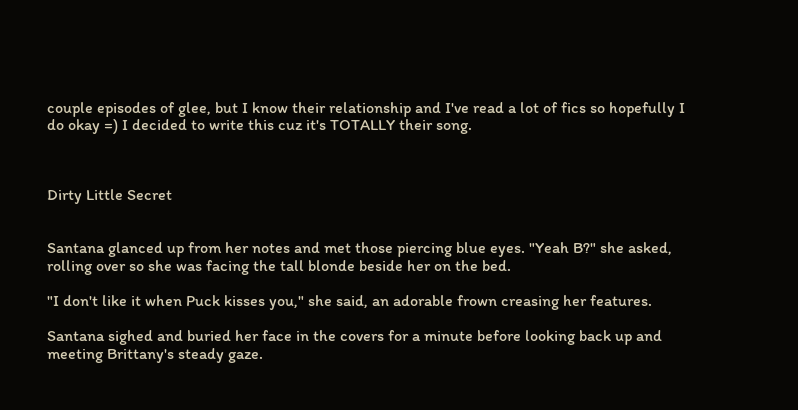couple episodes of glee, but I know their relationship and I've read a lot of fics so hopefully I do okay =) I decided to write this cuz it's TOTALLY their song.



Dirty Little Secret


Santana glanced up from her notes and met those piercing blue eyes. "Yeah B?" she asked, rolling over so she was facing the tall blonde beside her on the bed.

"I don't like it when Puck kisses you," she said, an adorable frown creasing her features.

Santana sighed and buried her face in the covers for a minute before looking back up and meeting Brittany's steady gaze.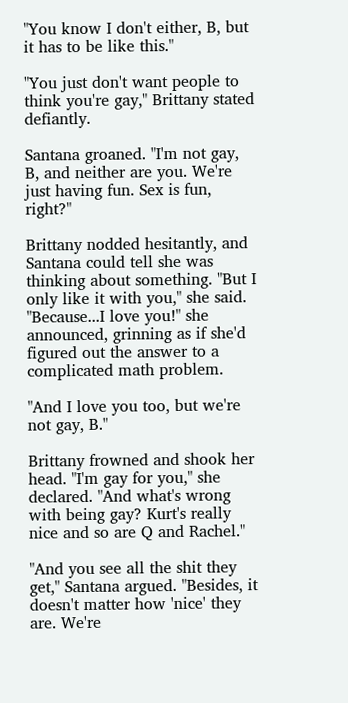"You know I don't either, B, but it has to be like this."

"You just don't want people to think you're gay," Brittany stated defiantly.

Santana groaned. "I'm not gay, B, and neither are you. We're just having fun. Sex is fun, right?"

Brittany nodded hesitantly, and Santana could tell she was thinking about something. "But I only like it with you," she said. "Because...I love you!" she announced, grinning as if she'd figured out the answer to a complicated math problem.

"And I love you too, but we're not gay, B."

Brittany frowned and shook her head. "I'm gay for you," she declared. "And what's wrong with being gay? Kurt's really nice and so are Q and Rachel."

"And you see all the shit they get," Santana argued. "Besides, it doesn't matter how 'nice' they are. We're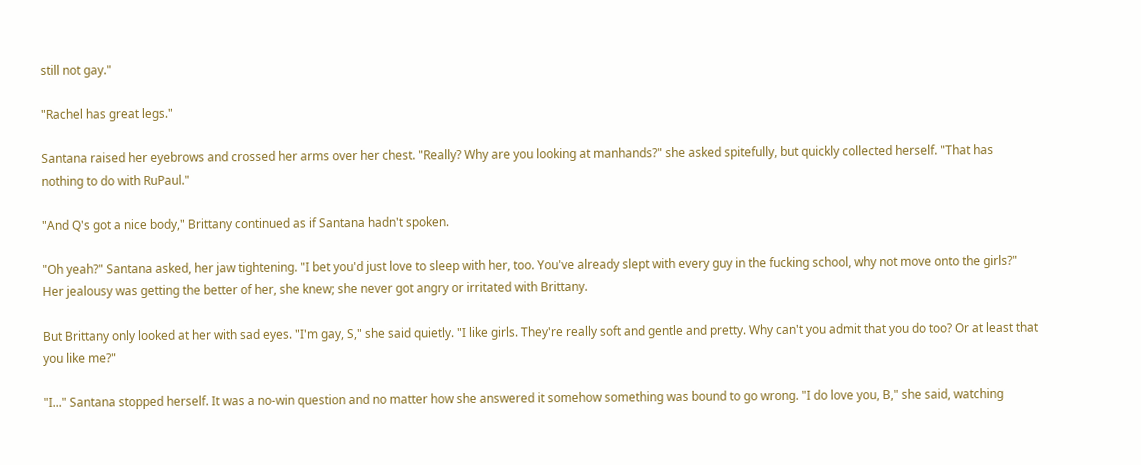still not gay."

"Rachel has great legs."

Santana raised her eyebrows and crossed her arms over her chest. "Really? Why are you looking at manhands?" she asked spitefully, but quickly collected herself. "That has nothing to do with RuPaul."

"And Q's got a nice body," Brittany continued as if Santana hadn't spoken.

"Oh yeah?" Santana asked, her jaw tightening. "I bet you'd just love to sleep with her, too. You've already slept with every guy in the fucking school, why not move onto the girls?" Her jealousy was getting the better of her, she knew; she never got angry or irritated with Brittany.

But Brittany only looked at her with sad eyes. "I'm gay, S," she said quietly. "I like girls. They're really soft and gentle and pretty. Why can't you admit that you do too? Or at least that you like me?"

"I..." Santana stopped herself. It was a no-win question and no matter how she answered it somehow something was bound to go wrong. "I do love you, B," she said, watching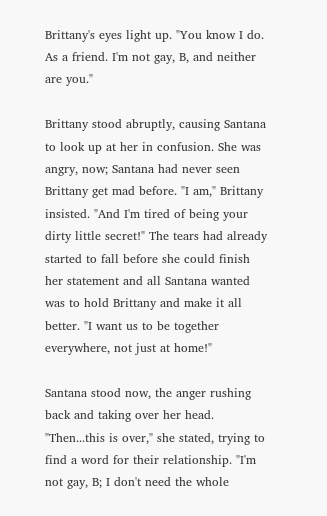Brittany's eyes light up. "You know I do. As a friend. I'm not gay, B, and neither are you."

Brittany stood abruptly, causing Santana to look up at her in confusion. She was angry, now; Santana had never seen Brittany get mad before. "I am," Brittany insisted. "And I'm tired of being your dirty little secret!" The tears had already started to fall before she could finish her statement and all Santana wanted was to hold Brittany and make it all better. "I want us to be together everywhere, not just at home!"

Santana stood now, the anger rushing back and taking over her head. "Then...this is over," she stated, trying to find a word for their relationship. "I'm not gay, B; I don't need the whole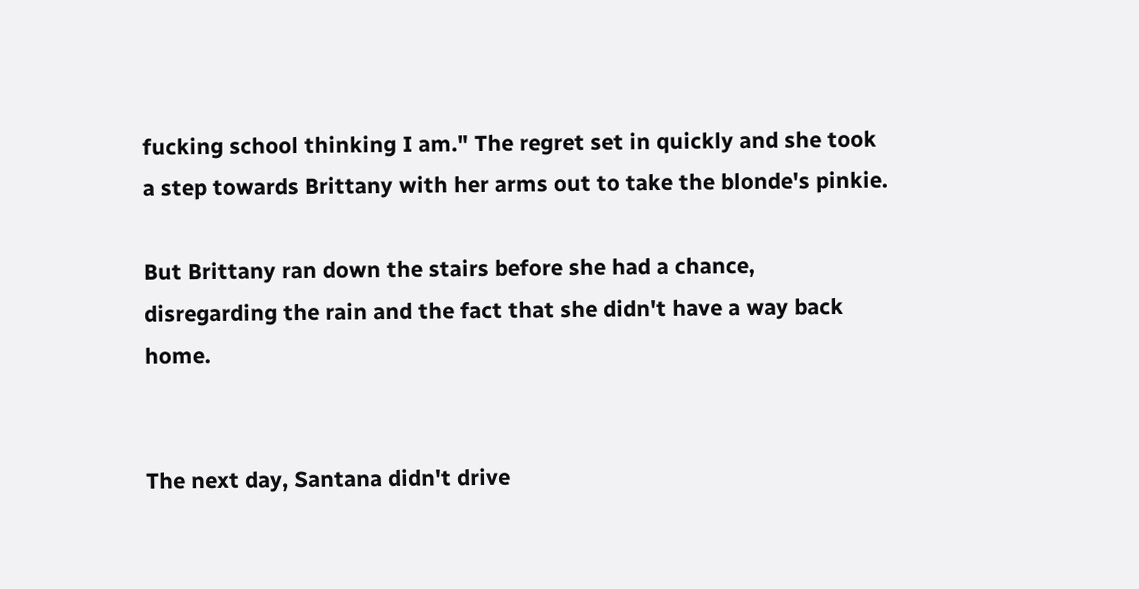fucking school thinking I am." The regret set in quickly and she took a step towards Brittany with her arms out to take the blonde's pinkie.

But Brittany ran down the stairs before she had a chance, disregarding the rain and the fact that she didn't have a way back home.


The next day, Santana didn't drive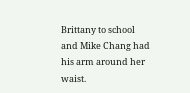Brittany to school and Mike Chang had his arm around her waist.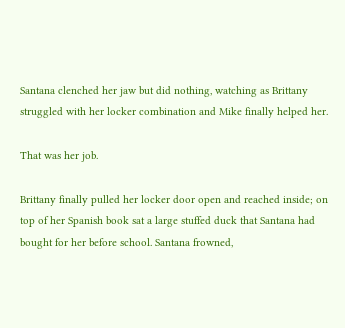Santana clenched her jaw but did nothing, watching as Brittany struggled with her locker combination and Mike finally helped her.

That was her job.

Brittany finally pulled her locker door open and reached inside; on top of her Spanish book sat a large stuffed duck that Santana had bought for her before school. Santana frowned,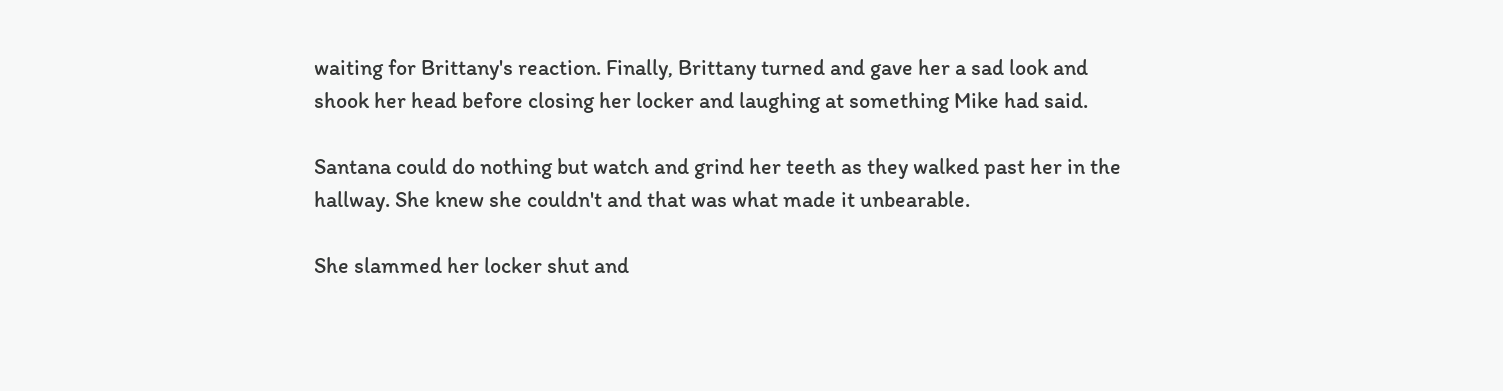waiting for Brittany's reaction. Finally, Brittany turned and gave her a sad look and shook her head before closing her locker and laughing at something Mike had said.

Santana could do nothing but watch and grind her teeth as they walked past her in the hallway. She knew she couldn't and that was what made it unbearable.

She slammed her locker shut and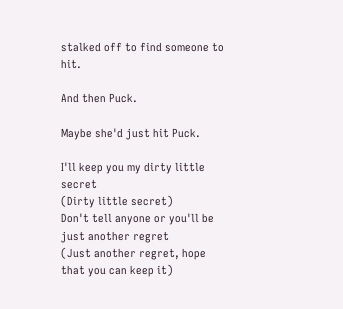stalked off to find someone to hit.

And then Puck.

Maybe she'd just hit Puck.

I'll keep you my dirty little secret
(Dirty little secret)
Don't tell anyone or you'll be just another regret
(Just another regret, hope that you can keep it)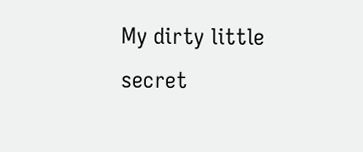My dirty little secret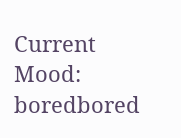Current Mood: boredbored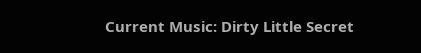Current Music: Dirty Little Secret